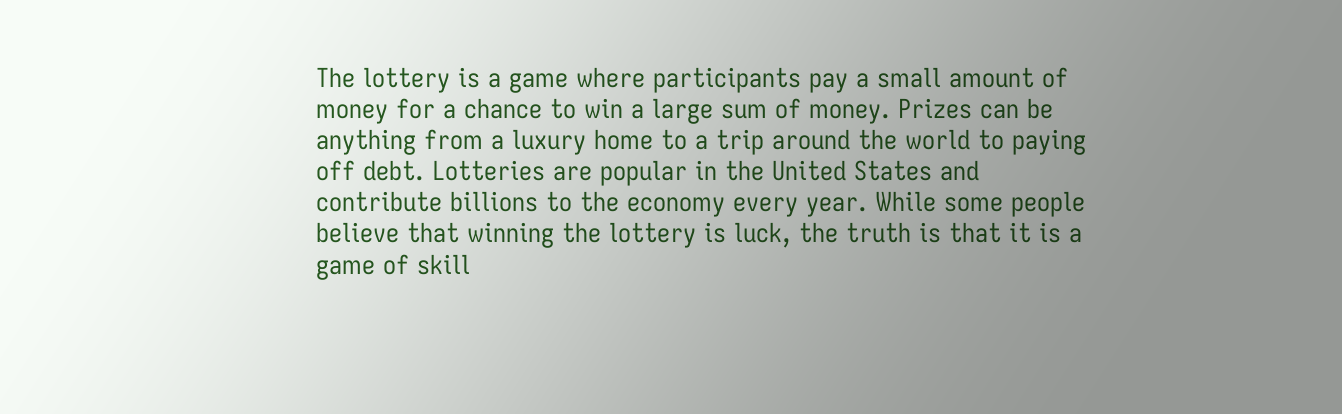The lottery is a game where participants pay a small amount of money for a chance to win a large sum of money. Prizes can be anything from a luxury home to a trip around the world to paying off debt. Lotteries are popular in the United States and contribute billions to the economy every year. While some people believe that winning the lottery is luck, the truth is that it is a game of skill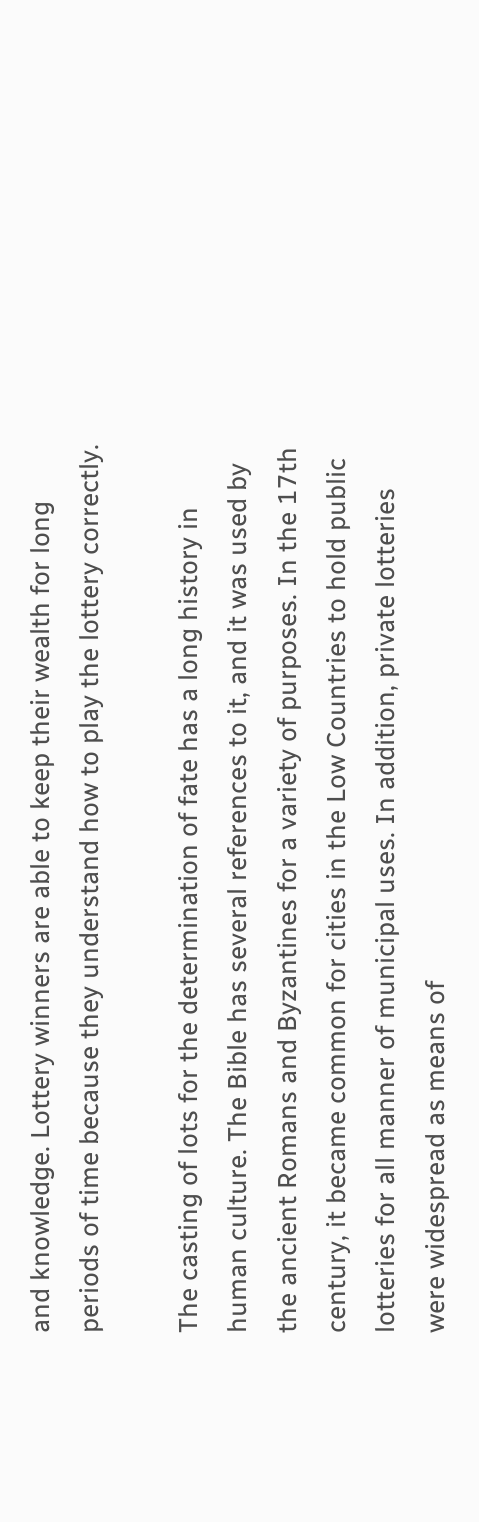and knowledge. Lottery winners are able to keep their wealth for long periods of time because they understand how to play the lottery correctly.

The casting of lots for the determination of fate has a long history in human culture. The Bible has several references to it, and it was used by the ancient Romans and Byzantines for a variety of purposes. In the 17th century, it became common for cities in the Low Countries to hold public lotteries for all manner of municipal uses. In addition, private lotteries were widespread as means of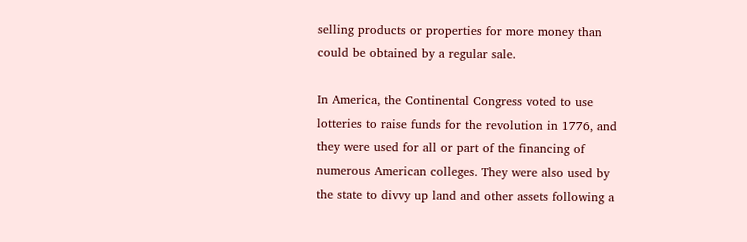selling products or properties for more money than could be obtained by a regular sale.

In America, the Continental Congress voted to use lotteries to raise funds for the revolution in 1776, and they were used for all or part of the financing of numerous American colleges. They were also used by the state to divvy up land and other assets following a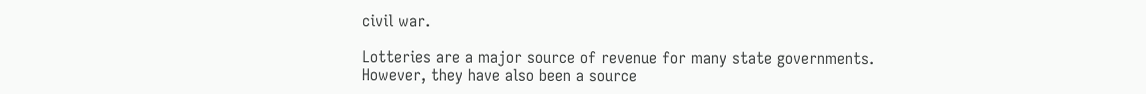civil war.

Lotteries are a major source of revenue for many state governments. However, they have also been a source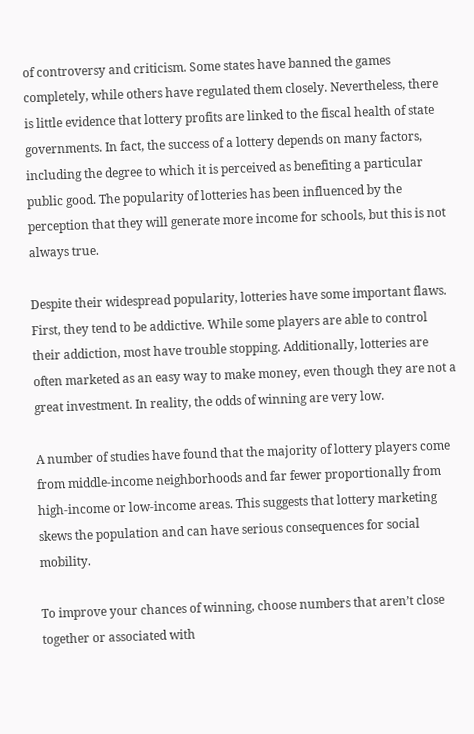of controversy and criticism. Some states have banned the games completely, while others have regulated them closely. Nevertheless, there is little evidence that lottery profits are linked to the fiscal health of state governments. In fact, the success of a lottery depends on many factors, including the degree to which it is perceived as benefiting a particular public good. The popularity of lotteries has been influenced by the perception that they will generate more income for schools, but this is not always true.

Despite their widespread popularity, lotteries have some important flaws. First, they tend to be addictive. While some players are able to control their addiction, most have trouble stopping. Additionally, lotteries are often marketed as an easy way to make money, even though they are not a great investment. In reality, the odds of winning are very low.

A number of studies have found that the majority of lottery players come from middle-income neighborhoods and far fewer proportionally from high-income or low-income areas. This suggests that lottery marketing skews the population and can have serious consequences for social mobility.

To improve your chances of winning, choose numbers that aren’t close together or associated with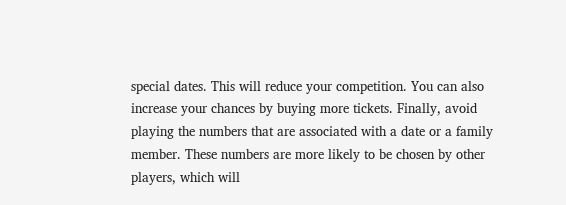special dates. This will reduce your competition. You can also increase your chances by buying more tickets. Finally, avoid playing the numbers that are associated with a date or a family member. These numbers are more likely to be chosen by other players, which will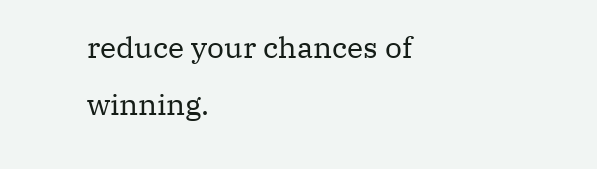reduce your chances of winning.